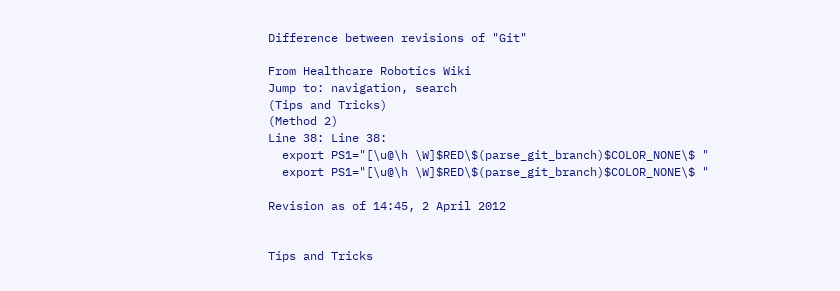Difference between revisions of "Git"

From Healthcare Robotics Wiki
Jump to: navigation, search
(Tips and Tricks)
(Method 2)
Line 38: Line 38:
  export PS1="[\u@\h \W]$RED\$(parse_git_branch)$COLOR_NONE\$ "
  export PS1="[\u@\h \W]$RED\$(parse_git_branch)$COLOR_NONE\$ "

Revision as of 14:45, 2 April 2012


Tips and Tricks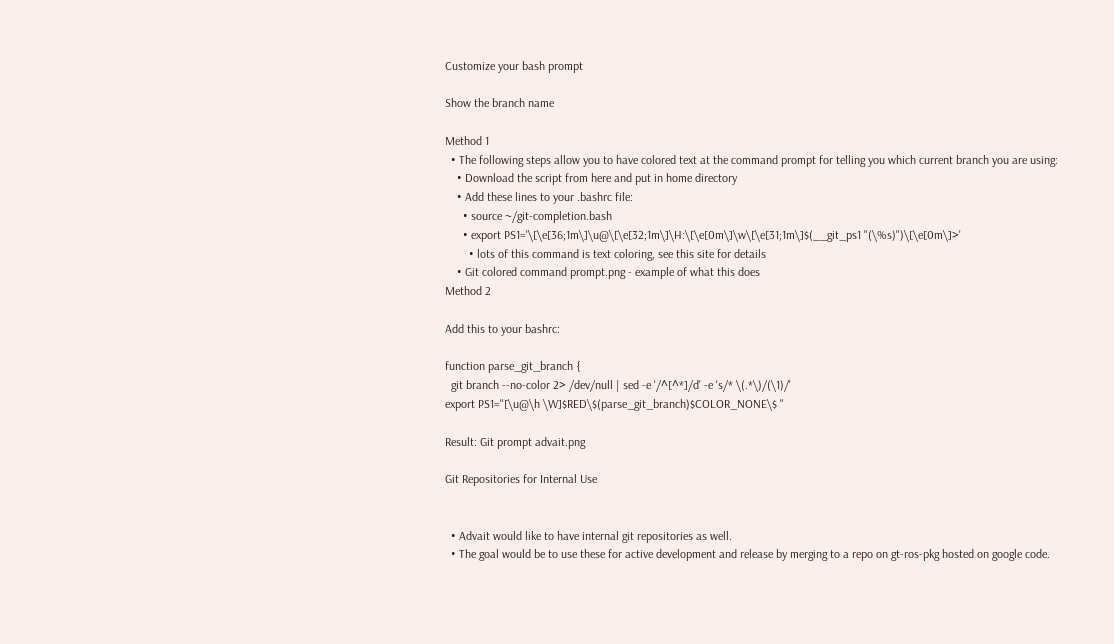Customize your bash prompt

Show the branch name

Method 1
  • The following steps allow you to have colored text at the command prompt for telling you which current branch you are using:
    • Download the script from here and put in home directory
    • Add these lines to your .bashrc file:
      • source ~/git-completion.bash
      • export PS1='\[\e[36;1m\]\u@\[\e[32;1m\]\H:\[\e[0m\]\w\[\e[31;1m\]$(__git_ps1 "(\%s)")\[\e[0m\]>'
        • lots of this command is text coloring, see this site for details
    • Git colored command prompt.png - example of what this does
Method 2

Add this to your bashrc:

function parse_git_branch {
  git branch --no-color 2> /dev/null | sed -e '/^[^*]/d' -e 's/* \(.*\)/(\1)/'
export PS1="[\u@\h \W]$RED\$(parse_git_branch)$COLOR_NONE\$ "

Result: Git prompt advait.png

Git Repositories for Internal Use


  • Advait would like to have internal git repositories as well.
  • The goal would be to use these for active development and release by merging to a repo on gt-ros-pkg hosted on google code.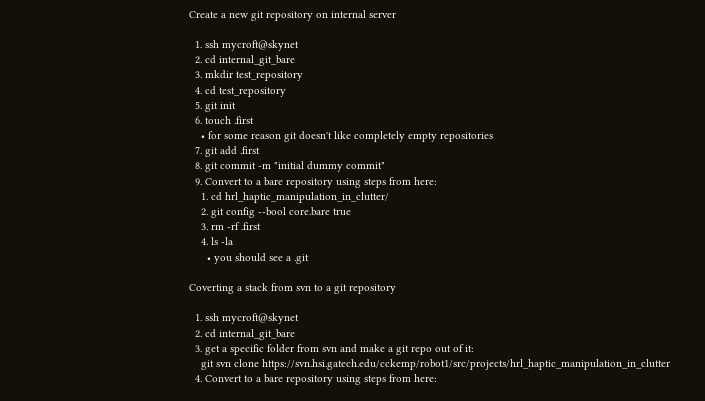Create a new git repository on internal server

  1. ssh mycroft@skynet
  2. cd internal_git_bare
  3. mkdir test_repository
  4. cd test_repository
  5. git init
  6. touch .first
    • for some reason git doesn't like completely empty repositories
  7. git add .first
  8. git commit -m "initial dummy commit"
  9. Convert to a bare repository using steps from here:
    1. cd hrl_haptic_manipulation_in_clutter/
    2. git config --bool core.bare true
    3. rm -rf .first
    4. ls -la
      • you should see a .git

Coverting a stack from svn to a git repository

  1. ssh mycroft@skynet
  2. cd internal_git_bare
  3. get a specific folder from svn and make a git repo out of it:
    git svn clone https://svn.hsi.gatech.edu/cckemp/robot1/src/projects/hrl_haptic_manipulation_in_clutter
  4. Convert to a bare repository using steps from here: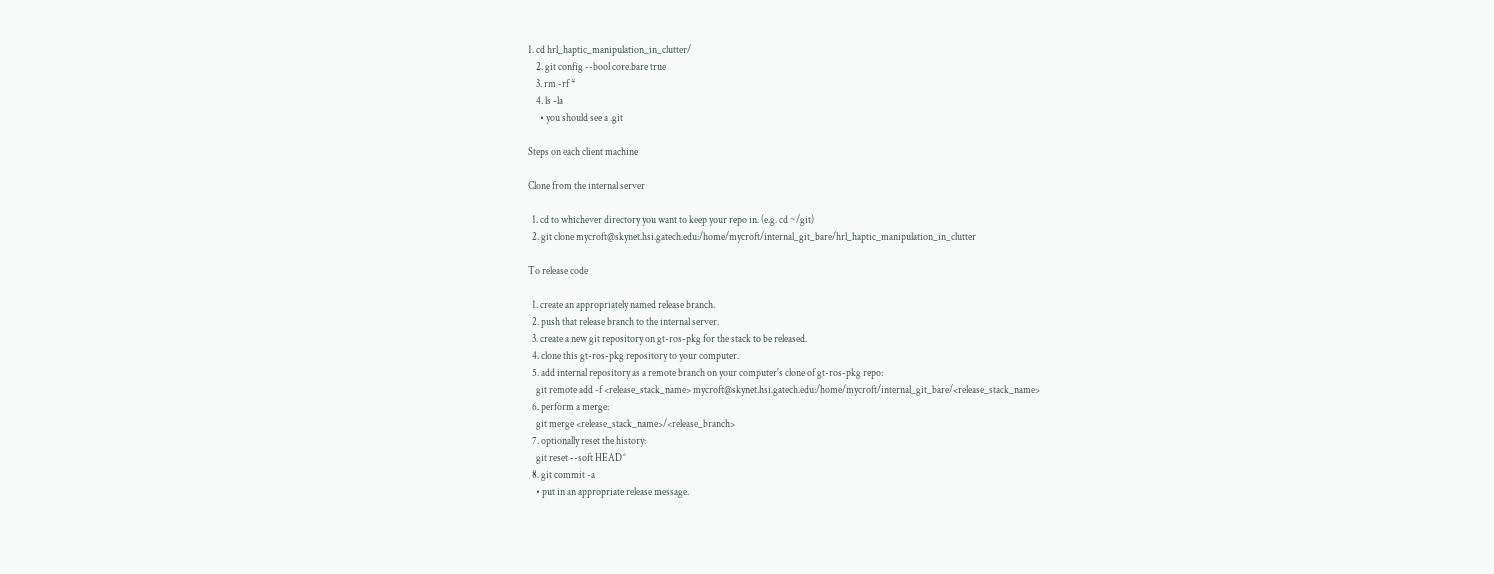1. cd hrl_haptic_manipulation_in_clutter/
    2. git config --bool core.bare true
    3. rm -rf *
    4. ls -la
      • you should see a .git

Steps on each client machine

Clone from the internal server

  1. cd to whichever directory you want to keep your repo in. (e.g. cd ~/git)
  2. git clone mycroft@skynet.hsi.gatech.edu:/home/mycroft/internal_git_bare/hrl_haptic_manipulation_in_clutter

To release code

  1. create an appropriately named release branch.
  2. push that release branch to the internal server.
  3. create a new git repository on gt-ros-pkg for the stack to be released.
  4. clone this gt-ros-pkg repository to your computer.
  5. add internal repository as a remote branch on your computer's clone of gt-ros-pkg repo:
    git remote add -f <release_stack_name> mycroft@skynet.hsi.gatech.edu:/home/mycroft/internal_git_bare/<release_stack_name>
  6. perform a merge:
    git merge <release_stack_name>/<release_branch>
  7. optionally reset the history:
    git reset --soft HEAD^
  8. git commit -a
    • put in an appropriate release message.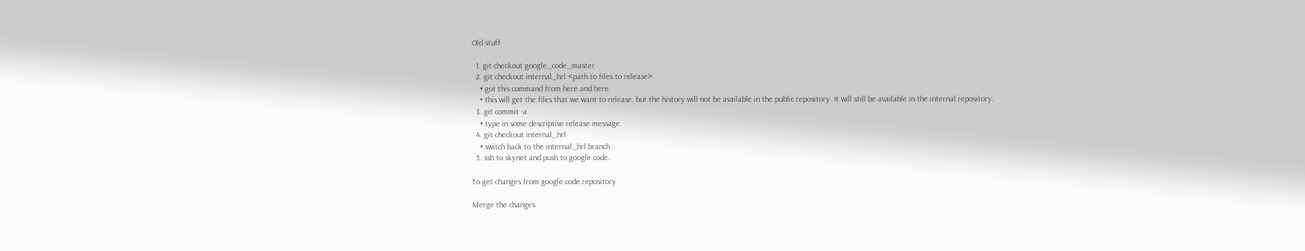Old stuff

  1. git checkout google_code_master
  2. git checkout internal_hrl <path to files to release>
    • got this command from here and here.
    • this will get the files that we want to release, but the history will not be available in the public repository. It will still be available in the internal repository.
  3. git commit -a
    • type in some descriptive release message.
  4. git checkout internal_hrl
    • switch back to the internal_hrl branch
  5. ssh to skynet and push to google code.

To get changes from google code repository

Merge the changes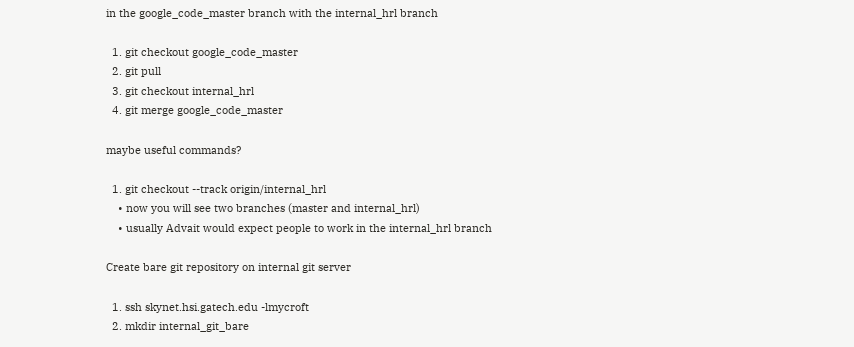in the google_code_master branch with the internal_hrl branch

  1. git checkout google_code_master
  2. git pull
  3. git checkout internal_hrl
  4. git merge google_code_master

maybe useful commands?

  1. git checkout --track origin/internal_hrl
    • now you will see two branches (master and internal_hrl)
    • usually Advait would expect people to work in the internal_hrl branch

Create bare git repository on internal git server

  1. ssh skynet.hsi.gatech.edu -lmycroft
  2. mkdir internal_git_bare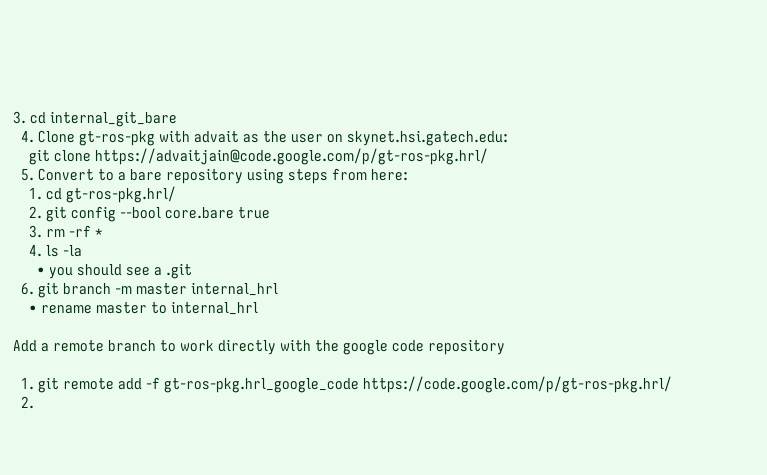3. cd internal_git_bare
  4. Clone gt-ros-pkg with advait as the user on skynet.hsi.gatech.edu:
    git clone https://advaitjain@code.google.com/p/gt-ros-pkg.hrl/
  5. Convert to a bare repository using steps from here:
    1. cd gt-ros-pkg.hrl/
    2. git config --bool core.bare true
    3. rm -rf *
    4. ls -la
      • you should see a .git
  6. git branch -m master internal_hrl
    • rename master to internal_hrl

Add a remote branch to work directly with the google code repository

  1. git remote add -f gt-ros-pkg.hrl_google_code https://code.google.com/p/gt-ros-pkg.hrl/
  2.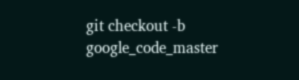git checkout -b google_code_master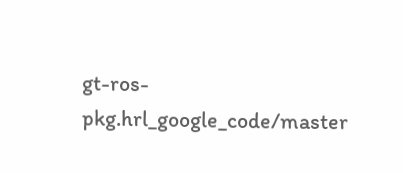gt-ros-pkg.hrl_google_code/master